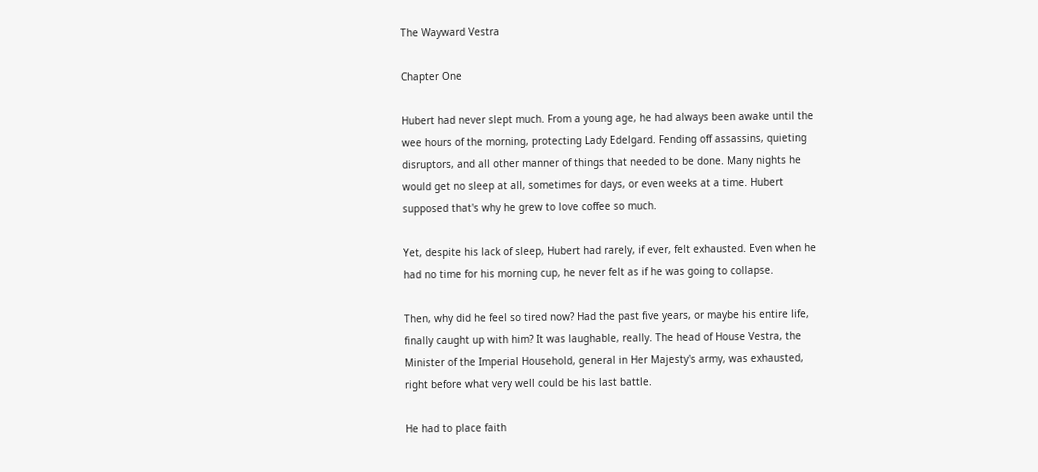The Wayward Vestra

Chapter One

Hubert had never slept much. From a young age, he had always been awake until the wee hours of the morning, protecting Lady Edelgard. Fending off assassins, quieting disruptors, and all other manner of things that needed to be done. Many nights he would get no sleep at all, sometimes for days, or even weeks at a time. Hubert supposed that's why he grew to love coffee so much.

Yet, despite his lack of sleep, Hubert had rarely, if ever, felt exhausted. Even when he had no time for his morning cup, he never felt as if he was going to collapse.

Then, why did he feel so tired now? Had the past five years, or maybe his entire life, finally caught up with him? It was laughable, really. The head of House Vestra, the Minister of the Imperial Household, general in Her Majesty's army, was exhausted, right before what very well could be his last battle.

He had to place faith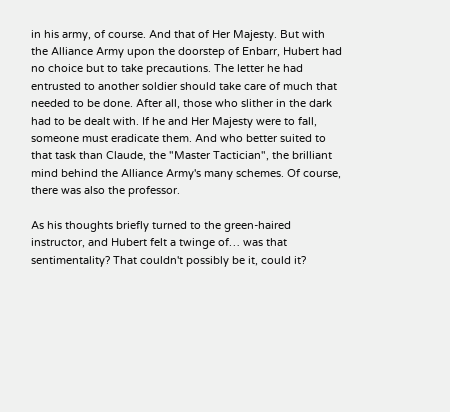in his army, of course. And that of Her Majesty. But with the Alliance Army upon the doorstep of Enbarr, Hubert had no choice but to take precautions. The letter he had entrusted to another soldier should take care of much that needed to be done. After all, those who slither in the dark had to be dealt with. If he and Her Majesty were to fall, someone must eradicate them. And who better suited to that task than Claude, the "Master Tactician", the brilliant mind behind the Alliance Army's many schemes. Of course, there was also the professor.

As his thoughts briefly turned to the green-haired instructor, and Hubert felt a twinge of… was that sentimentality? That couldn't possibly be it, could it?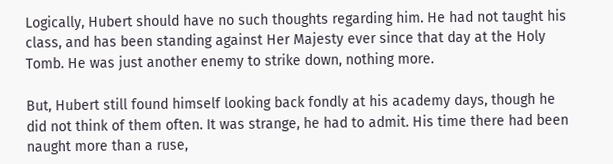Logically, Hubert should have no such thoughts regarding him. He had not taught his class, and has been standing against Her Majesty ever since that day at the Holy Tomb. He was just another enemy to strike down, nothing more.

But, Hubert still found himself looking back fondly at his academy days, though he did not think of them often. It was strange, he had to admit. His time there had been naught more than a ruse,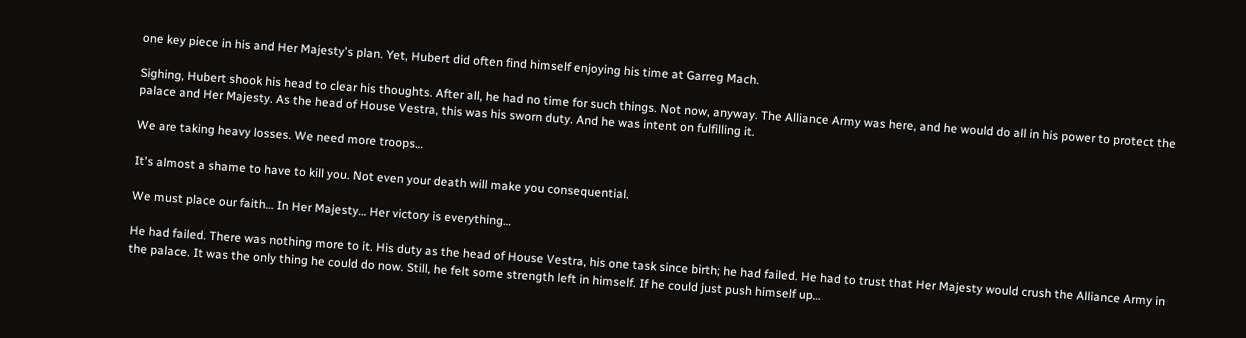one key piece in his and Her Majesty's plan. Yet, Hubert did often find himself enjoying his time at Garreg Mach.

Sighing, Hubert shook his head to clear his thoughts. After all, he had no time for such things. Not now, anyway. The Alliance Army was here, and he would do all in his power to protect the palace and Her Majesty. As the head of House Vestra, this was his sworn duty. And he was intent on fulfilling it.

We are taking heavy losses. We need more troops…

It's almost a shame to have to kill you. Not even your death will make you consequential.

We must place our faith… In Her Majesty… Her victory is everything…

He had failed. There was nothing more to it. His duty as the head of House Vestra, his one task since birth; he had failed. He had to trust that Her Majesty would crush the Alliance Army in the palace. It was the only thing he could do now. Still, he felt some strength left in himself. If he could just push himself up…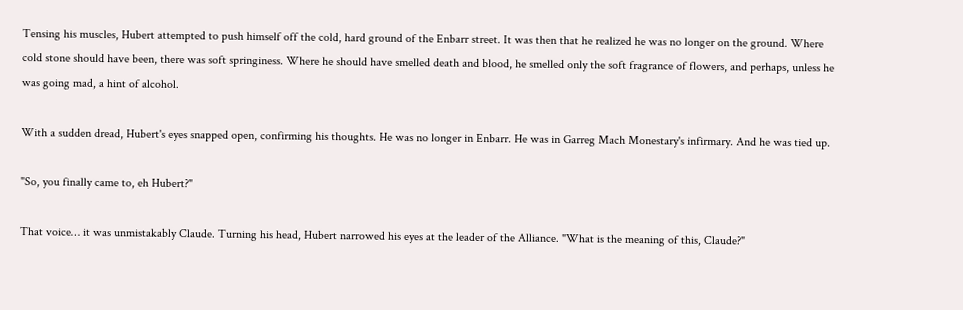Tensing his muscles, Hubert attempted to push himself off the cold, hard ground of the Enbarr street. It was then that he realized he was no longer on the ground. Where cold stone should have been, there was soft springiness. Where he should have smelled death and blood, he smelled only the soft fragrance of flowers, and perhaps, unless he was going mad, a hint of alcohol.

With a sudden dread, Hubert's eyes snapped open, confirming his thoughts. He was no longer in Enbarr. He was in Garreg Mach Monestary's infirmary. And he was tied up.

"So, you finally came to, eh Hubert?"

That voice… it was unmistakably Claude. Turning his head, Hubert narrowed his eyes at the leader of the Alliance. "What is the meaning of this, Claude?"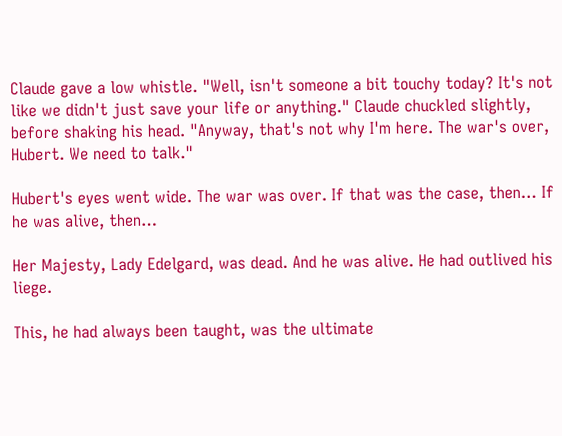Claude gave a low whistle. "Well, isn't someone a bit touchy today? It's not like we didn't just save your life or anything." Claude chuckled slightly, before shaking his head. "Anyway, that's not why I'm here. The war's over, Hubert. We need to talk."

Hubert's eyes went wide. The war was over. If that was the case, then… If he was alive, then…

Her Majesty, Lady Edelgard, was dead. And he was alive. He had outlived his liege.

This, he had always been taught, was the ultimate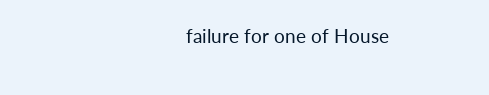failure for one of House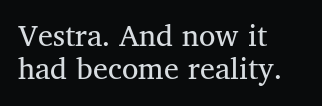Vestra. And now it had become reality.